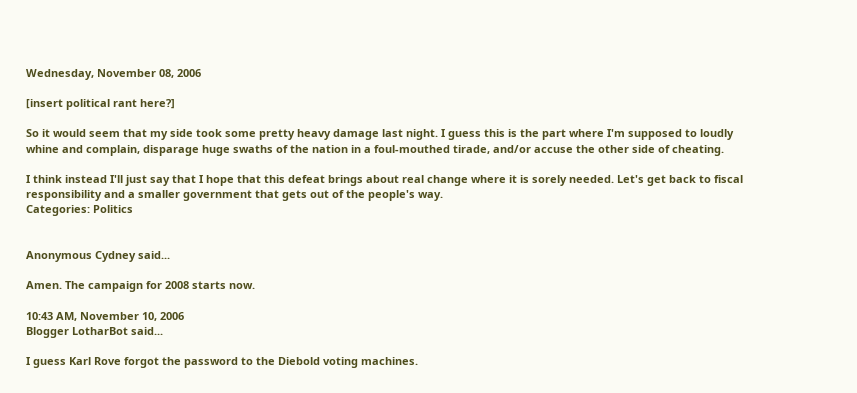Wednesday, November 08, 2006

[insert political rant here?]

So it would seem that my side took some pretty heavy damage last night. I guess this is the part where I'm supposed to loudly whine and complain, disparage huge swaths of the nation in a foul-mouthed tirade, and/or accuse the other side of cheating.

I think instead I'll just say that I hope that this defeat brings about real change where it is sorely needed. Let's get back to fiscal responsibility and a smaller government that gets out of the people's way.
Categories: Politics


Anonymous Cydney said...

Amen. The campaign for 2008 starts now.

10:43 AM, November 10, 2006
Blogger LotharBot said...

I guess Karl Rove forgot the password to the Diebold voting machines.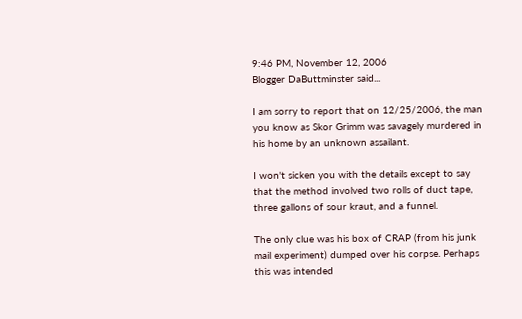9:46 PM, November 12, 2006
Blogger DaButtminster said...

I am sorry to report that on 12/25/2006, the man you know as Skor Grimm was savagely murdered in his home by an unknown assailant.

I won't sicken you with the details except to say that the method involved two rolls of duct tape, three gallons of sour kraut, and a funnel.

The only clue was his box of CRAP (from his junk mail experiment) dumped over his corpse. Perhaps this was intended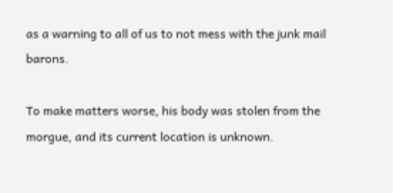as a warning to all of us to not mess with the junk mail barons.

To make matters worse, his body was stolen from the morgue, and its current location is unknown.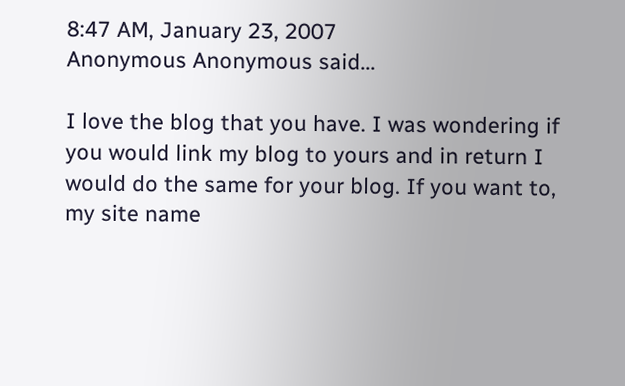8:47 AM, January 23, 2007
Anonymous Anonymous said...

I love the blog that you have. I was wondering if you would link my blog to yours and in return I would do the same for your blog. If you want to, my site name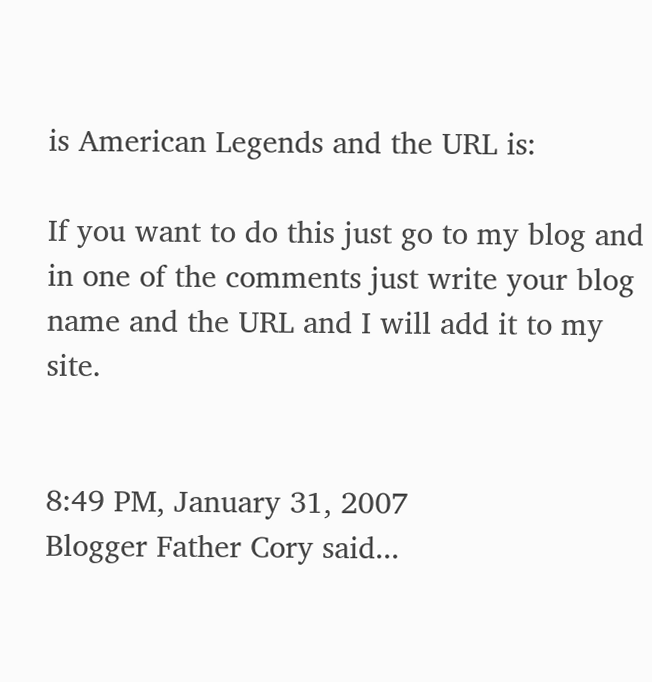is American Legends and the URL is:

If you want to do this just go to my blog and in one of the comments just write your blog name and the URL and I will add it to my site.


8:49 PM, January 31, 2007
Blogger Father Cory said...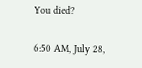You died?

6:50 AM, July 28,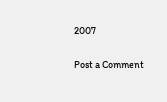2007

Post a Comment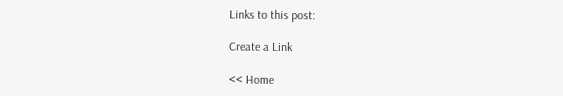Links to this post:

Create a Link

<< Home